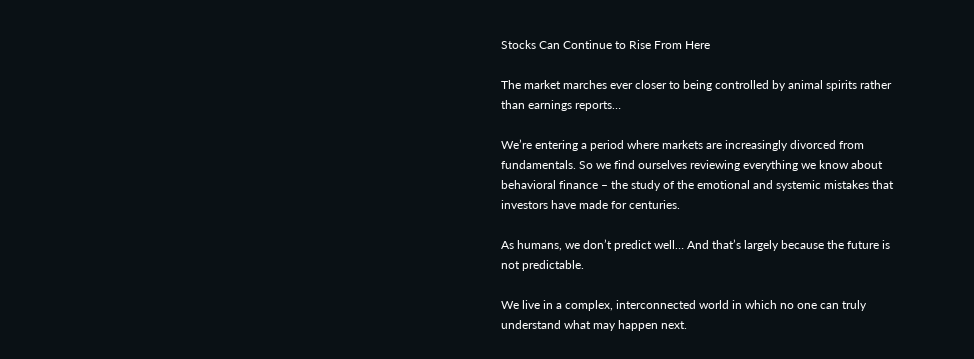Stocks Can Continue to Rise From Here

The market marches ever closer to being controlled by animal spirits rather than earnings reports…

We’re entering a period where markets are increasingly divorced from fundamentals. So we find ourselves reviewing everything we know about behavioral finance – the study of the emotional and systemic mistakes that investors have made for centuries.

As humans, we don’t predict well… And that’s largely because the future is not predictable.

We live in a complex, interconnected world in which no one can truly understand what may happen next.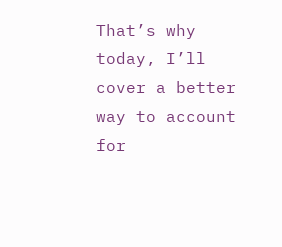That’s why today, I’ll cover a better way to account for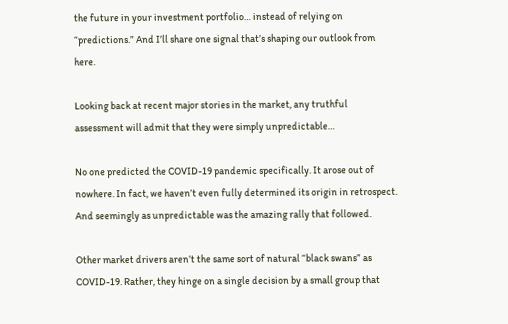the future in your investment portfolio… instead of relying on “predictions.” And I’ll share one signal that’s shaping our outlook from here.

Looking back at recent major stories in the market, any truthful assessment will admit that they were simply unpredictable…

No one predicted the COVID-19 pandemic specifically. It arose out of nowhere. In fact, we haven’t even fully determined its origin in retrospect. And seemingly as unpredictable was the amazing rally that followed.

Other market drivers aren’t the same sort of natural “black swans” as COVID-19. Rather, they hinge on a single decision by a small group that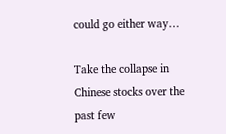could go either way…

Take the collapse in Chinese stocks over the past few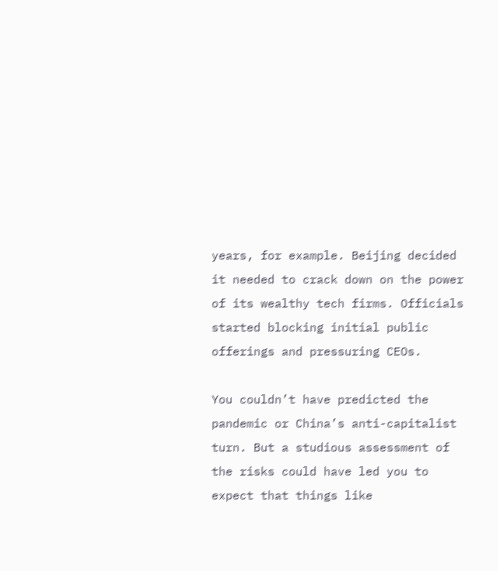years, for example. Beijing decided it needed to crack down on the power of its wealthy tech firms. Officials started blocking initial public offerings and pressuring CEOs.

You couldn’t have predicted the pandemic or China’s anti-capitalist turn. But a studious assessment of the risks could have led you to expect that things like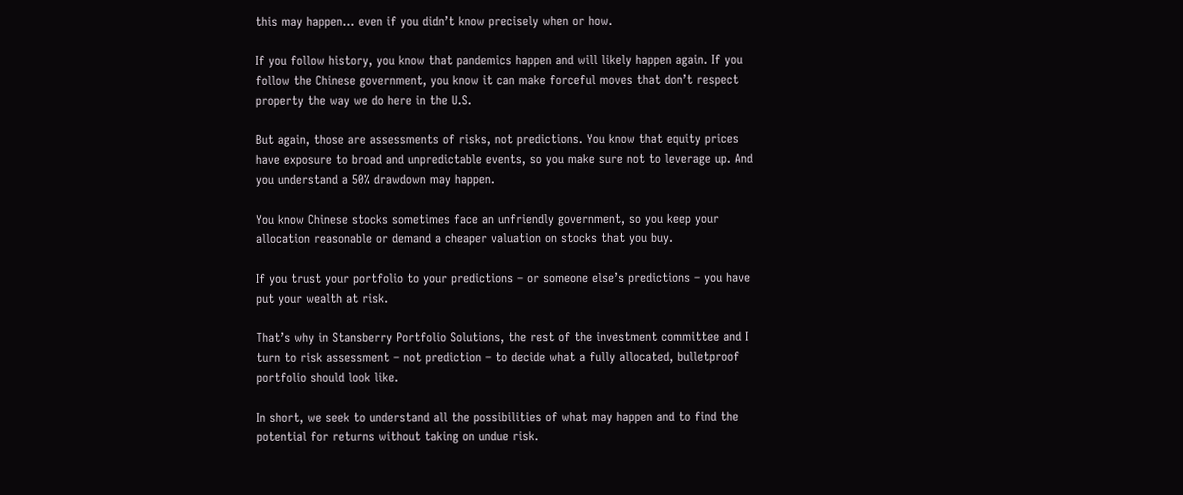this may happen… even if you didn’t know precisely when or how.

If you follow history, you know that pandemics happen and will likely happen again. If you follow the Chinese government, you know it can make forceful moves that don’t respect property the way we do here in the U.S.

But again, those are assessments of risks, not predictions. You know that equity prices have exposure to broad and unpredictable events, so you make sure not to leverage up. And you understand a 50% drawdown may happen.

You know Chinese stocks sometimes face an unfriendly government, so you keep your allocation reasonable or demand a cheaper valuation on stocks that you buy.

If you trust your portfolio to your predictions – or someone else’s predictions – you have put your wealth at risk.

That’s why in Stansberry Portfolio Solutions, the rest of the investment committee and I turn to risk assessment – not prediction – to decide what a fully allocated, bulletproof portfolio should look like.

In short, we seek to understand all the possibilities of what may happen and to find the potential for returns without taking on undue risk.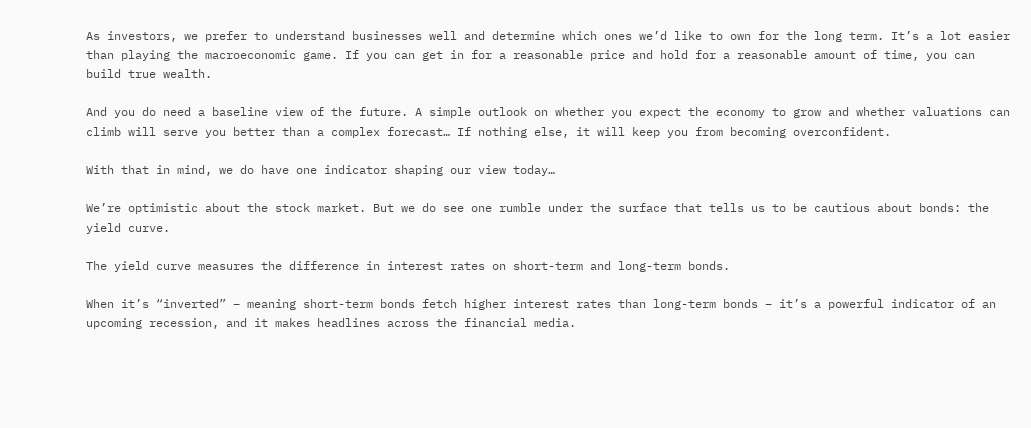As investors, we prefer to understand businesses well and determine which ones we’d like to own for the long term. It’s a lot easier than playing the macroeconomic game. If you can get in for a reasonable price and hold for a reasonable amount of time, you can build true wealth.

And you do need a baseline view of the future. A simple outlook on whether you expect the economy to grow and whether valuations can climb will serve you better than a complex forecast… If nothing else, it will keep you from becoming overconfident.

With that in mind, we do have one indicator shaping our view today…

We’re optimistic about the stock market. But we do see one rumble under the surface that tells us to be cautious about bonds: the yield curve.

The yield curve measures the difference in interest rates on short-term and long-term bonds.

When it’s “inverted” – meaning short-term bonds fetch higher interest rates than long-term bonds – it’s a powerful indicator of an upcoming recession, and it makes headlines across the financial media.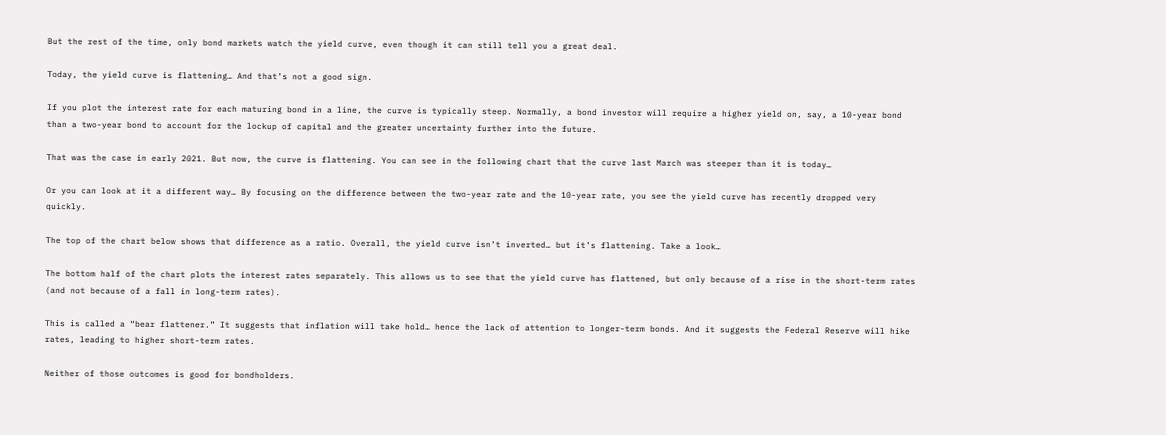But the rest of the time, only bond markets watch the yield curve, even though it can still tell you a great deal.

Today, the yield curve is flattening… And that’s not a good sign.

If you plot the interest rate for each maturing bond in a line, the curve is typically steep. Normally, a bond investor will require a higher yield on, say, a 10-year bond than a two-year bond to account for the lockup of capital and the greater uncertainty further into the future.

That was the case in early 2021. But now, the curve is flattening. You can see in the following chart that the curve last March was steeper than it is today…

Or you can look at it a different way… By focusing on the difference between the two-year rate and the 10-year rate, you see the yield curve has recently dropped very quickly.

The top of the chart below shows that difference as a ratio. Overall, the yield curve isn’t inverted… but it’s flattening. Take a look…

The bottom half of the chart plots the interest rates separately. This allows us to see that the yield curve has flattened, but only because of a rise in the short-term rates (and not because of a fall in long-term rates).

This is called a “bear flattener.” It suggests that inflation will take hold… hence the lack of attention to longer-term bonds. And it suggests the Federal Reserve will hike rates, leading to higher short-term rates.

Neither of those outcomes is good for bondholders.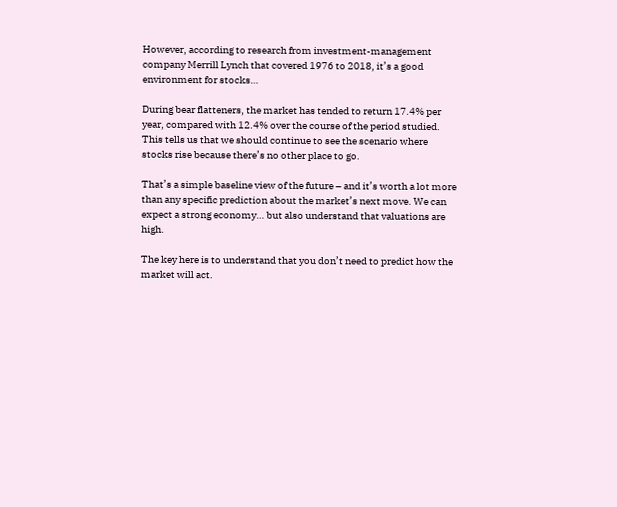However, according to research from investment-management company Merrill Lynch that covered 1976 to 2018, it’s a good environment for stocks…

During bear flatteners, the market has tended to return 17.4% per year, compared with 12.4% over the course of the period studied. This tells us that we should continue to see the scenario where stocks rise because there’s no other place to go.

That’s a simple baseline view of the future – and it’s worth a lot more than any specific prediction about the market’s next move. We can expect a strong economy… but also understand that valuations are high.

The key here is to understand that you don’t need to predict how the market will act.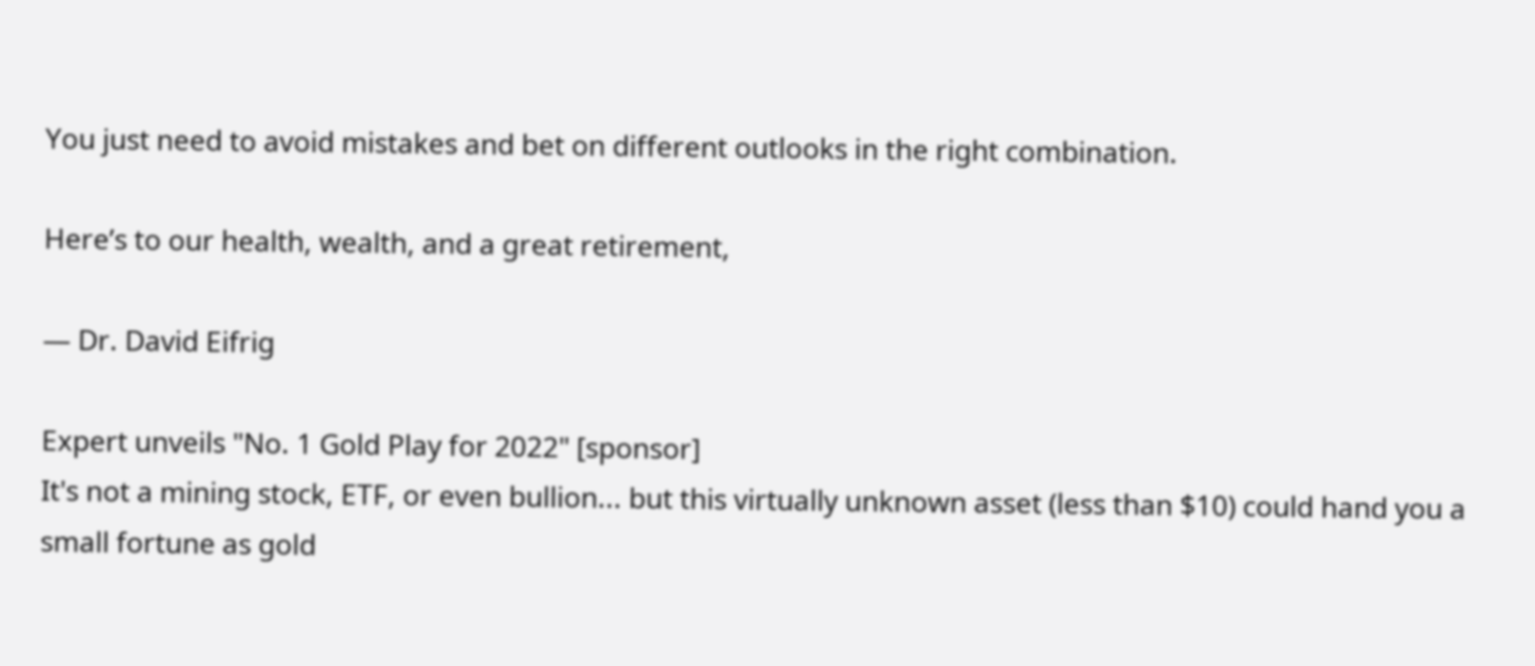You just need to avoid mistakes and bet on different outlooks in the right combination.

Here’s to our health, wealth, and a great retirement,

— Dr. David Eifrig

Expert unveils "No. 1 Gold Play for 2022" [sponsor]
It's not a mining stock, ETF, or even bullion... but this virtually unknown asset (less than $10) could hand you a small fortune as gold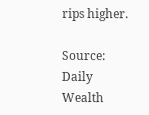rips higher.

Source: Daily Wealth